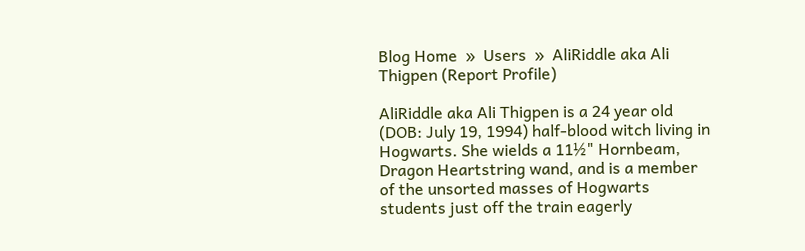Blog Home  »  Users  »  AliRiddle aka Ali Thigpen (Report Profile)

AliRiddle aka Ali Thigpen is a 24 year old (DOB: July 19, 1994) half-blood witch living in Hogwarts. She wields a 11½" Hornbeam, Dragon Heartstring wand, and is a member of the unsorted masses of Hogwarts students just off the train eagerly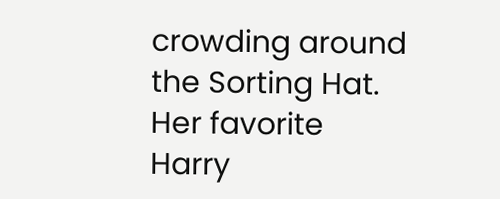crowding around the Sorting Hat. Her favorite Harry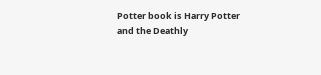Potter book is Harry Potter and the Deathly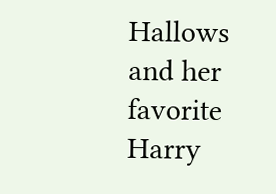Hallows and her favorite Harry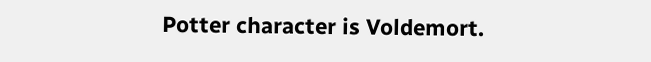Potter character is Voldemort.